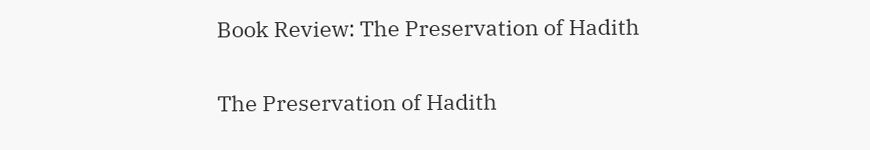Book Review: The Preservation of Hadith

The Preservation of Hadith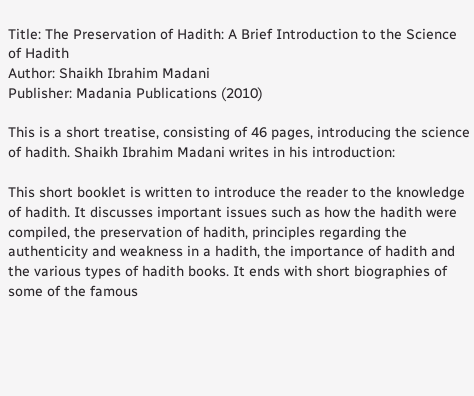Title: The Preservation of Hadith: A Brief Introduction to the Science of Hadith
Author: Shaikh Ibrahim Madani
Publisher: Madania Publications (2010)

This is a short treatise, consisting of 46 pages, introducing the science of hadith. Shaikh Ibrahim Madani writes in his introduction:

This short booklet is written to introduce the reader to the knowledge of hadith. It discusses important issues such as how the hadith were compiled, the preservation of hadith, principles regarding the authenticity and weakness in a hadith, the importance of hadith and the various types of hadith books. It ends with short biographies of some of the famous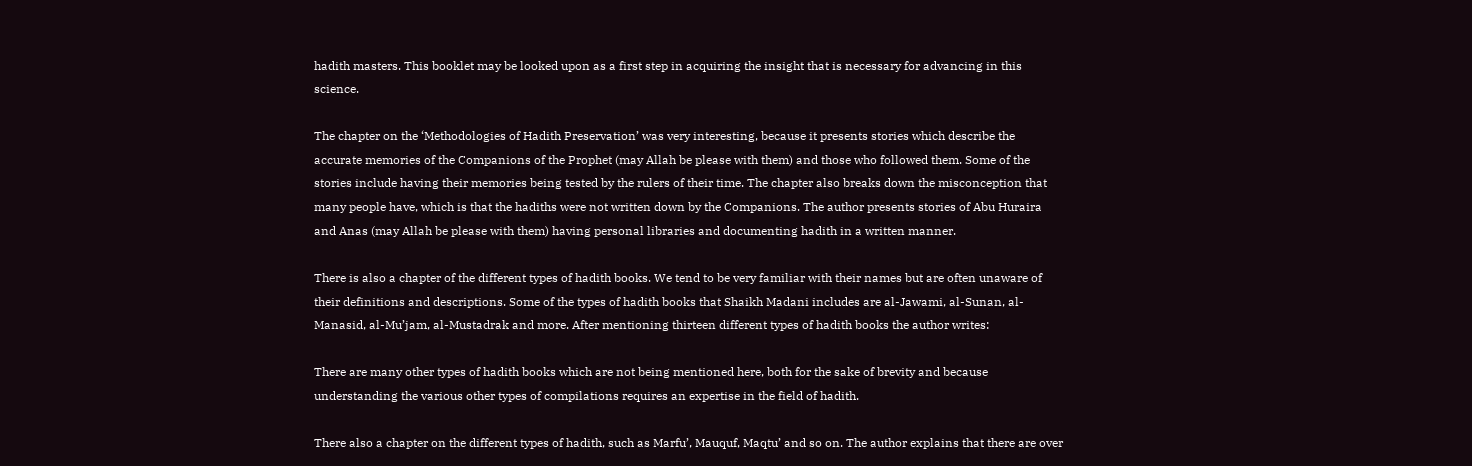hadith masters. This booklet may be looked upon as a first step in acquiring the insight that is necessary for advancing in this science.

The chapter on the ‘Methodologies of Hadith Preservation’ was very interesting, because it presents stories which describe the accurate memories of the Companions of the Prophet (may Allah be please with them) and those who followed them. Some of the stories include having their memories being tested by the rulers of their time. The chapter also breaks down the misconception that many people have, which is that the hadiths were not written down by the Companions. The author presents stories of Abu Huraira and Anas (may Allah be please with them) having personal libraries and documenting hadith in a written manner.

There is also a chapter of the different types of hadith books. We tend to be very familiar with their names but are often unaware of their definitions and descriptions. Some of the types of hadith books that Shaikh Madani includes are al-Jawami, al-Sunan, al-Manasid, al-Mu’jam, al-Mustadrak and more. After mentioning thirteen different types of hadith books the author writes:

There are many other types of hadith books which are not being mentioned here, both for the sake of brevity and because understanding the various other types of compilations requires an expertise in the field of hadith.

There also a chapter on the different types of hadith, such as Marfu’, Mauquf, Maqtu’ and so on. The author explains that there are over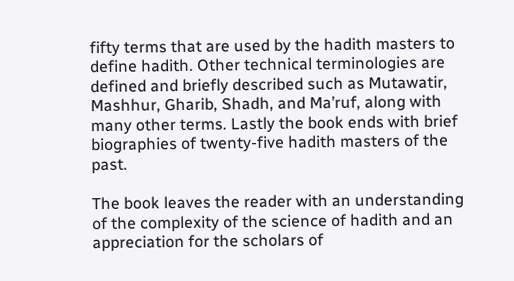fifty terms that are used by the hadith masters to define hadith. Other technical terminologies are defined and briefly described such as Mutawatir, Mashhur, Gharib, Shadh, and Ma’ruf, along with many other terms. Lastly the book ends with brief biographies of twenty-five hadith masters of the past.

The book leaves the reader with an understanding of the complexity of the science of hadith and an appreciation for the scholars of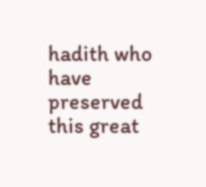hadith who have preserved this great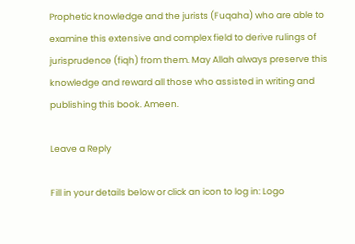Prophetic knowledge and the jurists (Fuqaha) who are able to examine this extensive and complex field to derive rulings of jurisprudence (fiqh) from them. May Allah always preserve this knowledge and reward all those who assisted in writing and publishing this book. Ameen.

Leave a Reply

Fill in your details below or click an icon to log in: Logo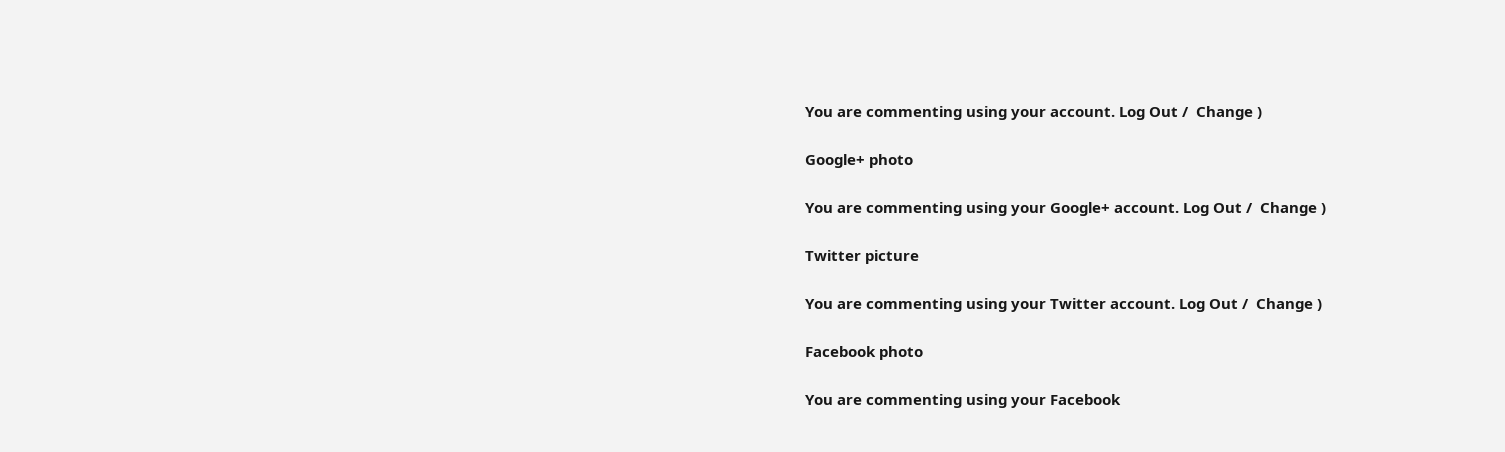You are commenting using your account. Log Out /  Change )

Google+ photo

You are commenting using your Google+ account. Log Out /  Change )

Twitter picture

You are commenting using your Twitter account. Log Out /  Change )

Facebook photo

You are commenting using your Facebook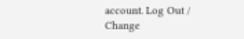account. Log Out /  Change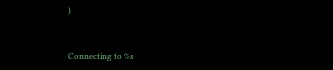)


Connecting to %s